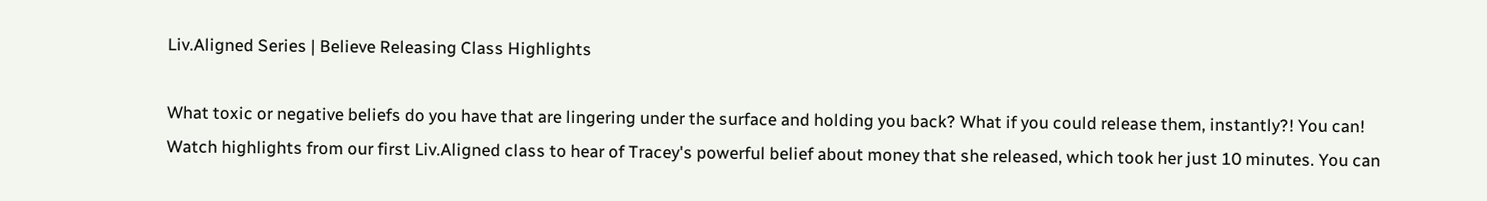Liv.Aligned Series | Believe Releasing Class Highlights

What toxic or negative beliefs do you have that are lingering under the surface and holding you back? What if you could release them, instantly?! You can! Watch highlights from our first Liv.Aligned class to hear of Tracey's powerful belief about money that she released, which took her just 10 minutes. You can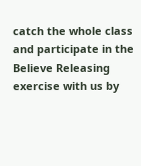catch the whole class and participate in the Believe Releasing exercise with us by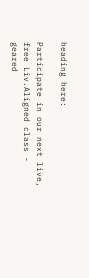heading here:

Participate in our next live, free Liv.Aligned class - geared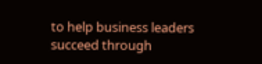to help business leaders succeed through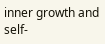inner growth and self-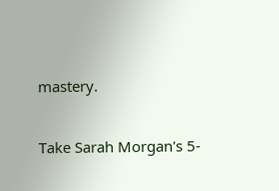mastery.

Take Sarah Morgan's 5-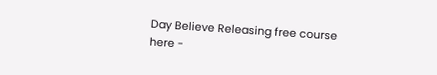Day Believe Releasing free course here -